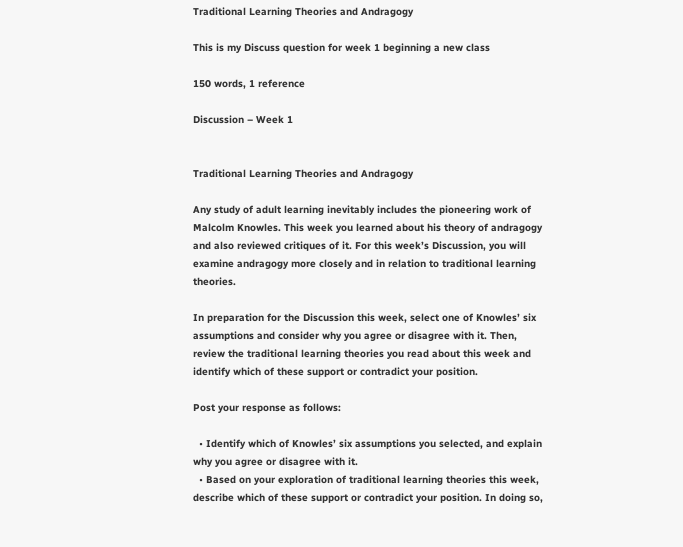Traditional Learning Theories and Andragogy

This is my Discuss question for week 1 beginning a new class

150 words, 1 reference

Discussion – Week 1


Traditional Learning Theories and Andragogy

Any study of adult learning inevitably includes the pioneering work of Malcolm Knowles. This week you learned about his theory of andragogy and also reviewed critiques of it. For this week’s Discussion, you will examine andragogy more closely and in relation to traditional learning theories.

In preparation for the Discussion this week, select one of Knowles’ six assumptions and consider why you agree or disagree with it. Then, review the traditional learning theories you read about this week and identify which of these support or contradict your position.

Post your response as follows:

  • Identify which of Knowles’ six assumptions you selected, and explain why you agree or disagree with it.
  • Based on your exploration of traditional learning theories this week, describe which of these support or contradict your position. In doing so,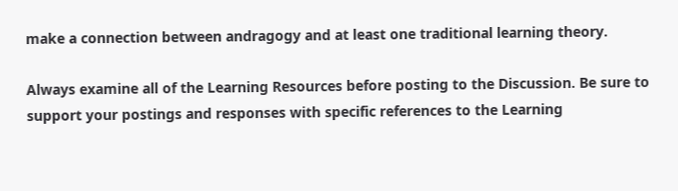make a connection between andragogy and at least one traditional learning theory.

Always examine all of the Learning Resources before posting to the Discussion. Be sure to support your postings and responses with specific references to the Learning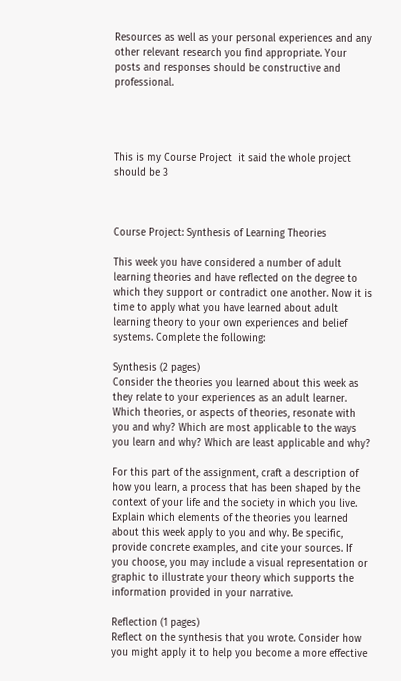Resources as well as your personal experiences and any other relevant research you find appropriate. Your posts and responses should be constructive and professional.




This is my Course Project  it said the whole project should be 3



Course Project: Synthesis of Learning Theories

This week you have considered a number of adult learning theories and have reflected on the degree to which they support or contradict one another. Now it is time to apply what you have learned about adult learning theory to your own experiences and belief systems. Complete the following:

Synthesis (2 pages)
Consider the theories you learned about this week as they relate to your experiences as an adult learner. Which theories, or aspects of theories, resonate with you and why? Which are most applicable to the ways you learn and why? Which are least applicable and why?

For this part of the assignment, craft a description of how you learn, a process that has been shaped by the context of your life and the society in which you live. Explain which elements of the theories you learned about this week apply to you and why. Be specific, provide concrete examples, and cite your sources. If you choose, you may include a visual representation or graphic to illustrate your theory which supports the information provided in your narrative.

Reflection (1 pages)
Reflect on the synthesis that you wrote. Consider how you might apply it to help you become a more effective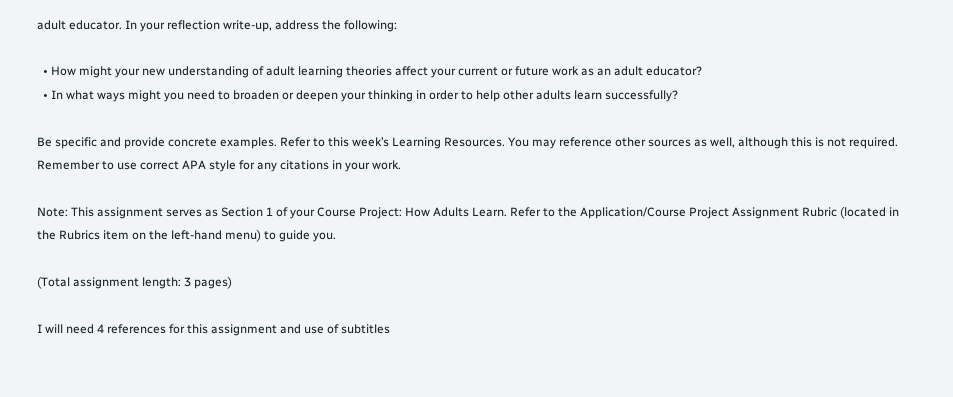adult educator. In your reflection write-up, address the following:

  • How might your new understanding of adult learning theories affect your current or future work as an adult educator?
  • In what ways might you need to broaden or deepen your thinking in order to help other adults learn successfully?

Be specific and provide concrete examples. Refer to this week’s Learning Resources. You may reference other sources as well, although this is not required. Remember to use correct APA style for any citations in your work.

Note: This assignment serves as Section 1 of your Course Project: How Adults Learn. Refer to the Application/Course Project Assignment Rubric (located in the Rubrics item on the left-hand menu) to guide you.

(Total assignment length: 3 pages)

I will need 4 references for this assignment and use of subtitles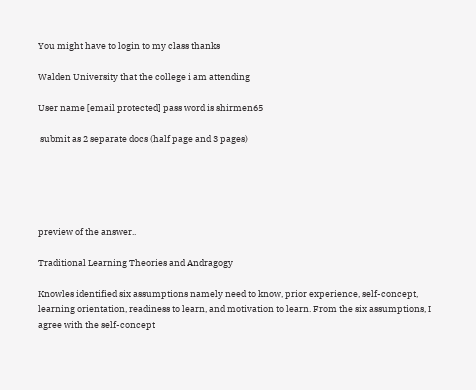You might have to login to my class thanks

Walden University that the college i am attending

User name [email protected] pass word is shirmen65

 submit as 2 separate docs (half page and 3 pages)





preview of the answer..

Traditional Learning Theories and Andragogy

Knowles identified six assumptions namely need to know, prior experience, self-concept, learning orientation, readiness to learn, and motivation to learn. From the six assumptions, I agree with the self-concept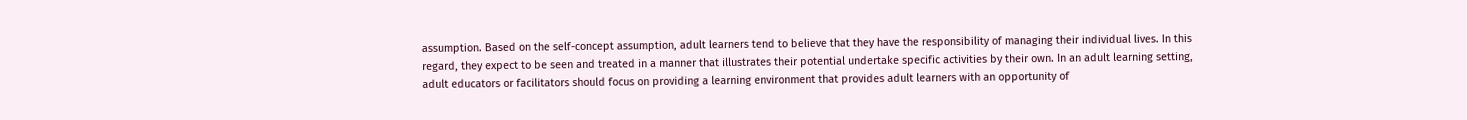assumption. Based on the self-concept assumption, adult learners tend to believe that they have the responsibility of managing their individual lives. In this regard, they expect to be seen and treated in a manner that illustrates their potential undertake specific activities by their own. In an adult learning setting, adult educators or facilitators should focus on providing a learning environment that provides adult learners with an opportunity of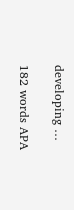developing …

182 words APA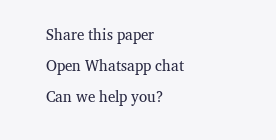Share this paper
Open Whatsapp chat
Can we help you?